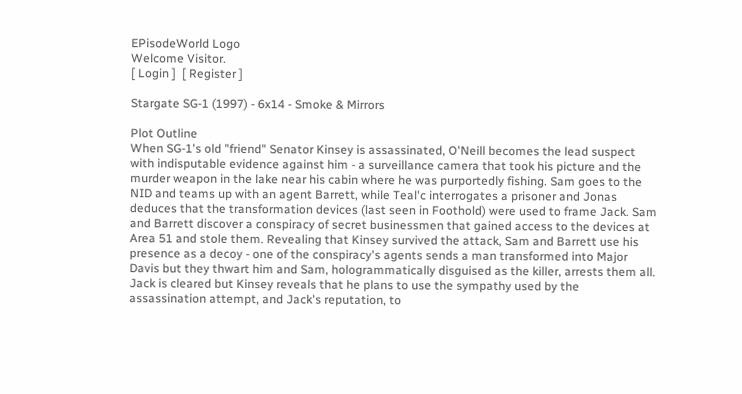EPisodeWorld Logo
Welcome Visitor.
[ Login ]  [ Register ]

Stargate SG-1 (1997) - 6x14 - Smoke & Mirrors

Plot Outline
When SG-1's old "friend" Senator Kinsey is assassinated, O'Neill becomes the lead suspect with indisputable evidence against him - a surveillance camera that took his picture and the murder weapon in the lake near his cabin where he was purportedly fishing. Sam goes to the NID and teams up with an agent Barrett, while Teal'c interrogates a prisoner and Jonas deduces that the transformation devices (last seen in Foothold) were used to frame Jack. Sam and Barrett discover a conspiracy of secret businessmen that gained access to the devices at Area 51 and stole them. Revealing that Kinsey survived the attack, Sam and Barrett use his presence as a decoy - one of the conspiracy's agents sends a man transformed into Major Davis but they thwart him and Sam, hologrammatically disguised as the killer, arrests them all. Jack is cleared but Kinsey reveals that he plans to use the sympathy used by the assassination attempt, and Jack's reputation, to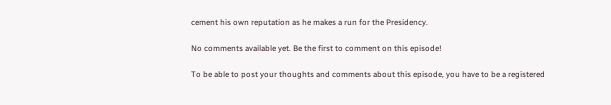cement his own reputation as he makes a run for the Presidency.

No comments available yet. Be the first to comment on this episode!

To be able to post your thoughts and comments about this episode, you have to be a registered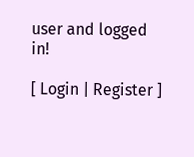user and logged in!

[ Login | Register ]